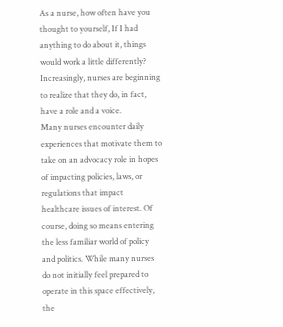As a nurse, how often have you thought to yourself, If I had anything to do about it, things would work a little differently? Increasingly, nurses are beginning to realize that they do, in fact, have a role and a voice.
Many nurses encounter daily experiences that motivate them to take on an advocacy role in hopes of impacting policies, laws, or regulations that impact healthcare issues of interest. Of course, doing so means entering the less familiar world of policy and politics. While many nurses do not initially feel prepared to operate in this space effectively, the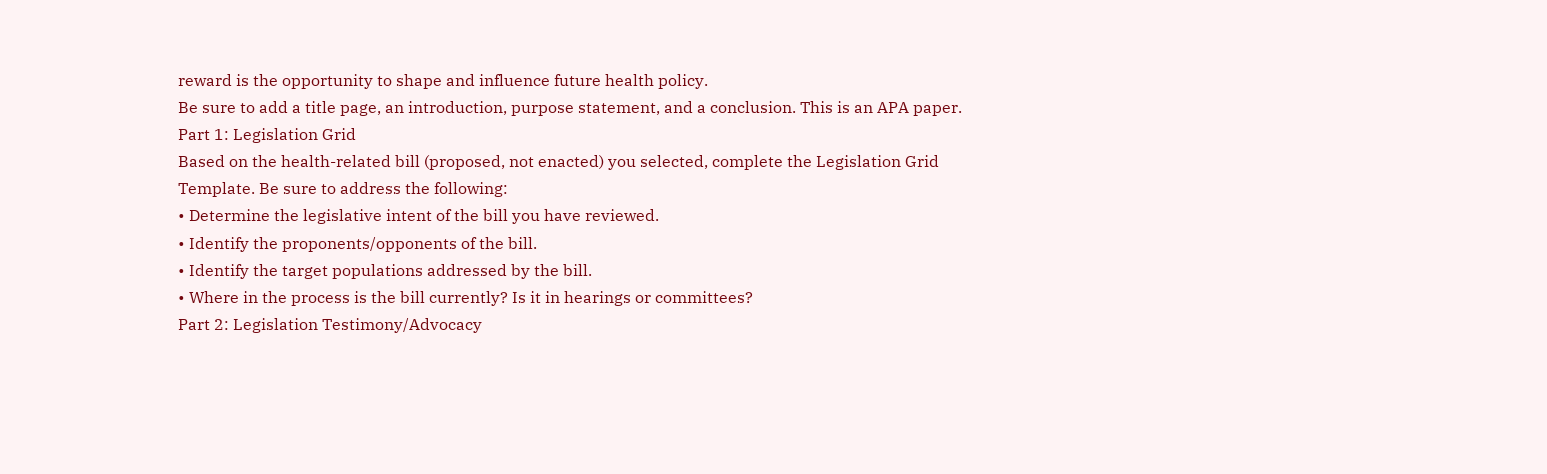reward is the opportunity to shape and influence future health policy.
Be sure to add a title page, an introduction, purpose statement, and a conclusion. This is an APA paper.
Part 1: Legislation Grid
Based on the health-related bill (proposed, not enacted) you selected, complete the Legislation Grid Template. Be sure to address the following:
• Determine the legislative intent of the bill you have reviewed.
• Identify the proponents/opponents of the bill.
• Identify the target populations addressed by the bill.
• Where in the process is the bill currently? Is it in hearings or committees?
Part 2: Legislation Testimony/Advocacy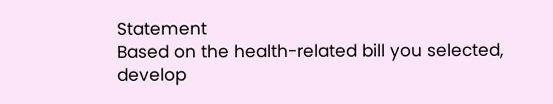Statement
Based on the health-related bill you selected, develop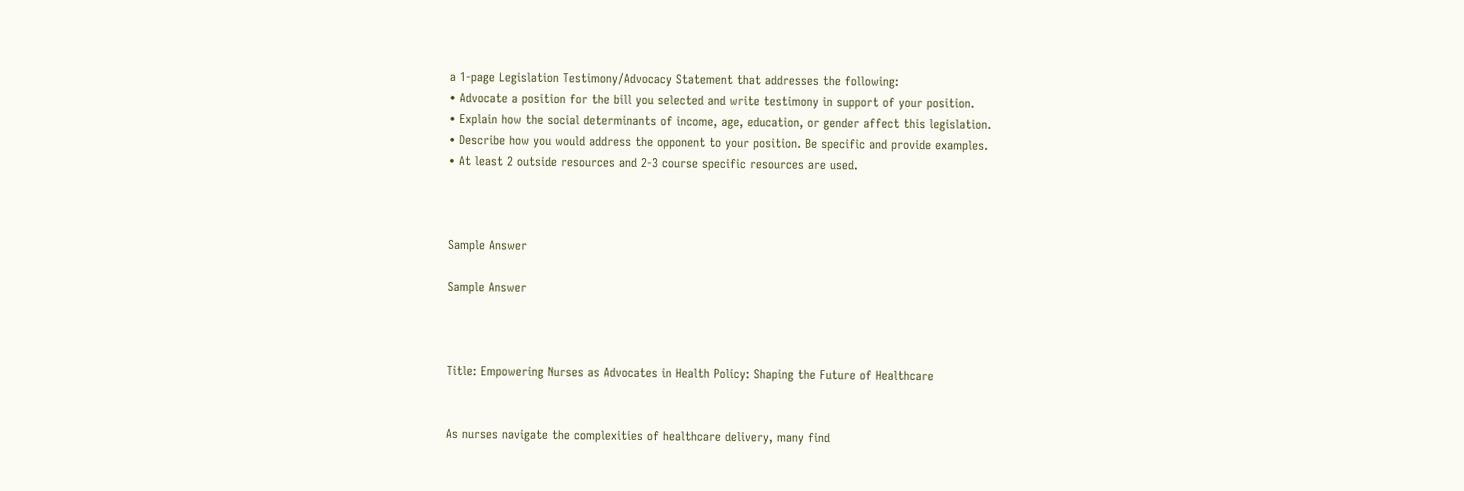a 1-page Legislation Testimony/Advocacy Statement that addresses the following:
• Advocate a position for the bill you selected and write testimony in support of your position.
• Explain how the social determinants of income, age, education, or gender affect this legislation.
• Describe how you would address the opponent to your position. Be specific and provide examples.
• At least 2 outside resources and 2-3 course specific resources are used.



Sample Answer

Sample Answer



Title: Empowering Nurses as Advocates in Health Policy: Shaping the Future of Healthcare


As nurses navigate the complexities of healthcare delivery, many find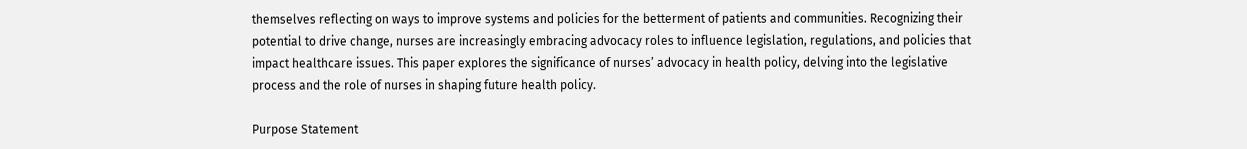themselves reflecting on ways to improve systems and policies for the betterment of patients and communities. Recognizing their potential to drive change, nurses are increasingly embracing advocacy roles to influence legislation, regulations, and policies that impact healthcare issues. This paper explores the significance of nurses’ advocacy in health policy, delving into the legislative process and the role of nurses in shaping future health policy.

Purpose Statement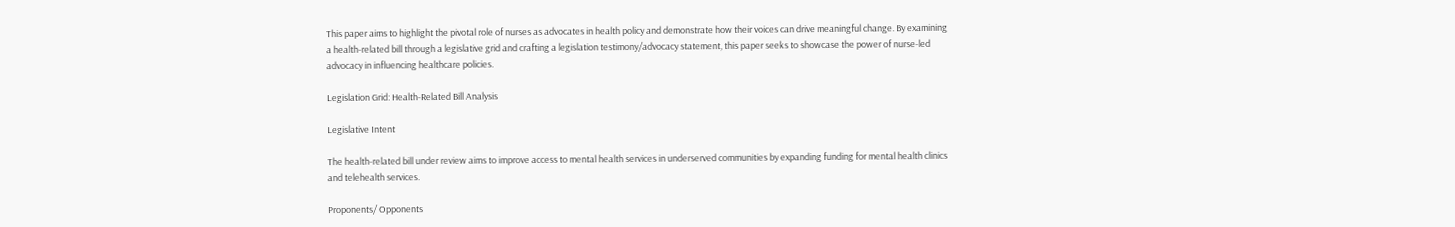This paper aims to highlight the pivotal role of nurses as advocates in health policy and demonstrate how their voices can drive meaningful change. By examining a health-related bill through a legislative grid and crafting a legislation testimony/advocacy statement, this paper seeks to showcase the power of nurse-led advocacy in influencing healthcare policies.

Legislation Grid: Health-Related Bill Analysis

Legislative Intent

The health-related bill under review aims to improve access to mental health services in underserved communities by expanding funding for mental health clinics and telehealth services.

Proponents/ Opponents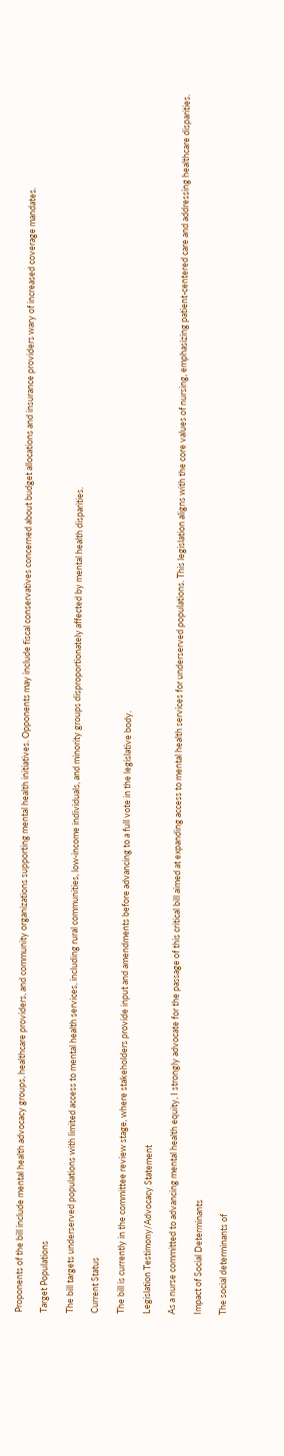Proponents of the bill include mental health advocacy groups, healthcare providers, and community organizations supporting mental health initiatives. Opponents may include fiscal conservatives concerned about budget allocations and insurance providers wary of increased coverage mandates.

Target Populations

The bill targets underserved populations with limited access to mental health services, including rural communities, low-income individuals, and minority groups disproportionately affected by mental health disparities.

Current Status

The bill is currently in the committee review stage, where stakeholders provide input and amendments before advancing to a full vote in the legislative body.

Legislation Testimony/Advocacy Statement

As a nurse committed to advancing mental health equity, I strongly advocate for the passage of this critical bill aimed at expanding access to mental health services for underserved populations. This legislation aligns with the core values of nursing, emphasizing patient-centered care and addressing healthcare disparities.

Impact of Social Determinants

The social determinants of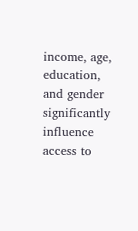income, age, education, and gender significantly influence access to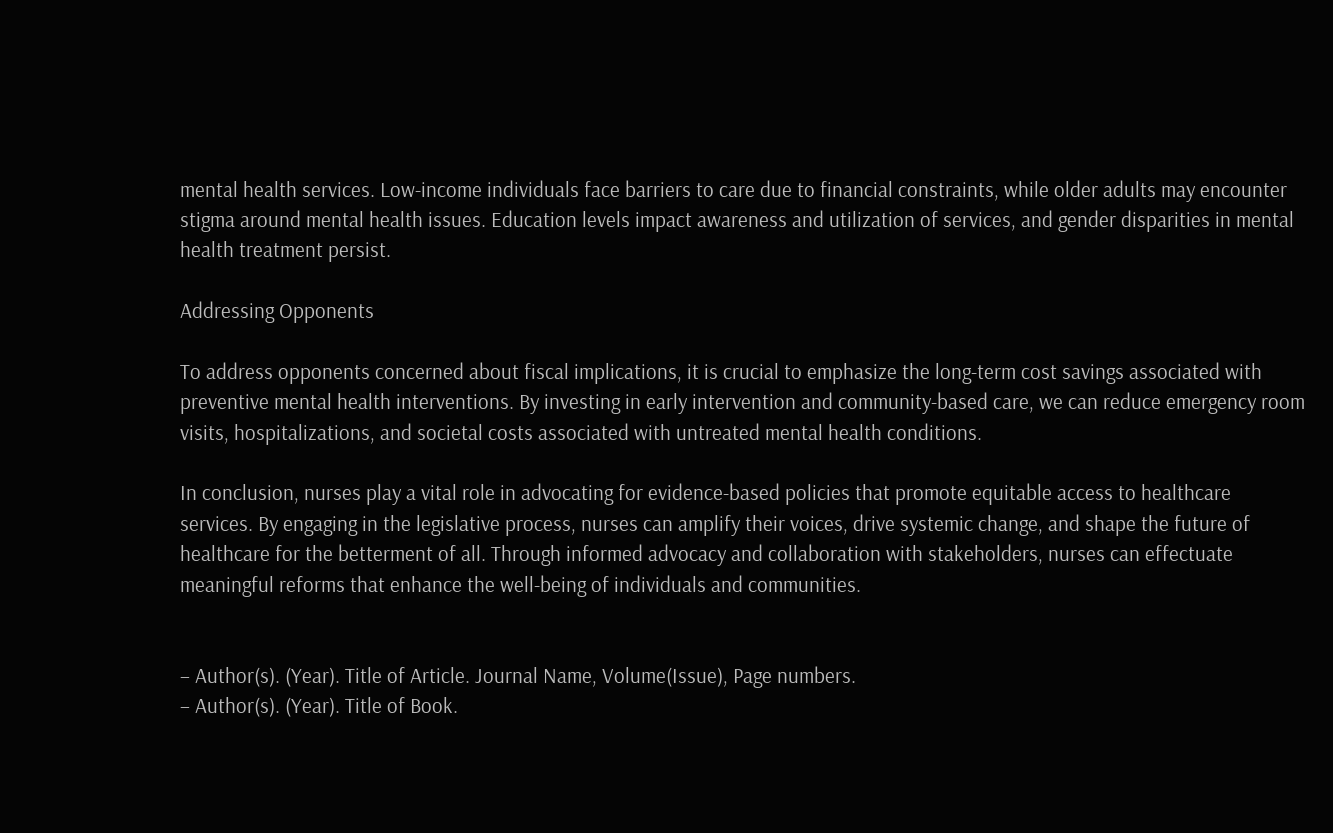mental health services. Low-income individuals face barriers to care due to financial constraints, while older adults may encounter stigma around mental health issues. Education levels impact awareness and utilization of services, and gender disparities in mental health treatment persist.

Addressing Opponents

To address opponents concerned about fiscal implications, it is crucial to emphasize the long-term cost savings associated with preventive mental health interventions. By investing in early intervention and community-based care, we can reduce emergency room visits, hospitalizations, and societal costs associated with untreated mental health conditions.

In conclusion, nurses play a vital role in advocating for evidence-based policies that promote equitable access to healthcare services. By engaging in the legislative process, nurses can amplify their voices, drive systemic change, and shape the future of healthcare for the betterment of all. Through informed advocacy and collaboration with stakeholders, nurses can effectuate meaningful reforms that enhance the well-being of individuals and communities.


– Author(s). (Year). Title of Article. Journal Name, Volume(Issue), Page numbers.
– Author(s). (Year). Title of Book.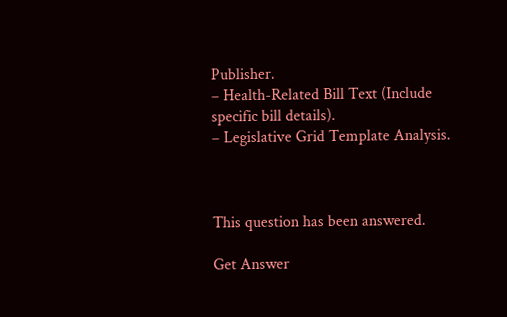Publisher.
– Health-Related Bill Text (Include specific bill details).
– Legislative Grid Template Analysis.



This question has been answered.

Get Answer